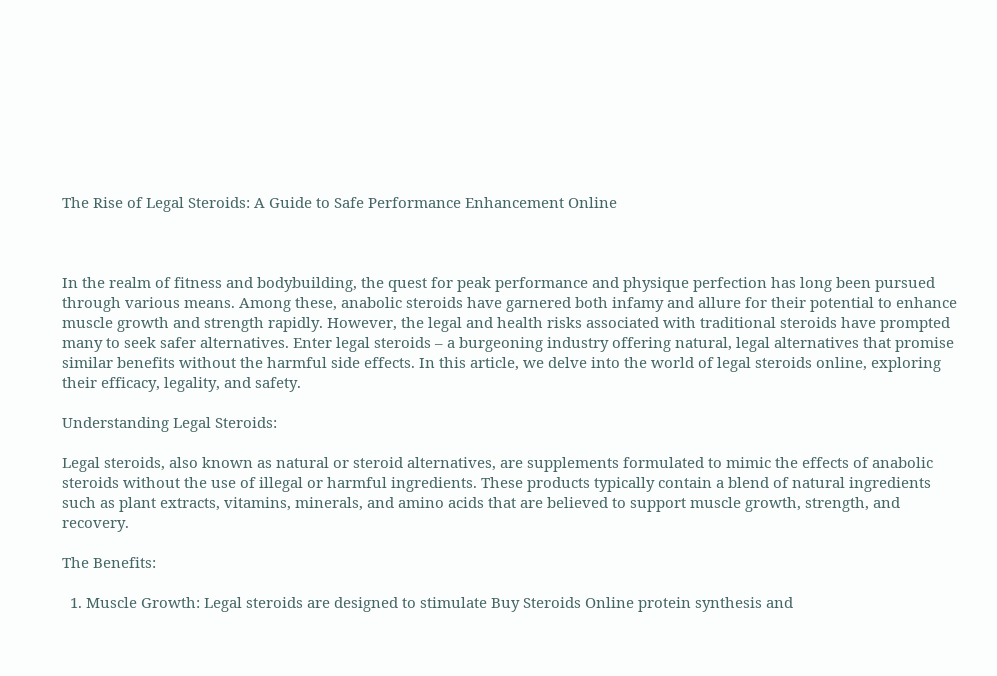The Rise of Legal Steroids: A Guide to Safe Performance Enhancement Online



In the realm of fitness and bodybuilding, the quest for peak performance and physique perfection has long been pursued through various means. Among these, anabolic steroids have garnered both infamy and allure for their potential to enhance muscle growth and strength rapidly. However, the legal and health risks associated with traditional steroids have prompted many to seek safer alternatives. Enter legal steroids – a burgeoning industry offering natural, legal alternatives that promise similar benefits without the harmful side effects. In this article, we delve into the world of legal steroids online, exploring their efficacy, legality, and safety.

Understanding Legal Steroids:

Legal steroids, also known as natural or steroid alternatives, are supplements formulated to mimic the effects of anabolic steroids without the use of illegal or harmful ingredients. These products typically contain a blend of natural ingredients such as plant extracts, vitamins, minerals, and amino acids that are believed to support muscle growth, strength, and recovery.

The Benefits:

  1. Muscle Growth: Legal steroids are designed to stimulate Buy Steroids Online protein synthesis and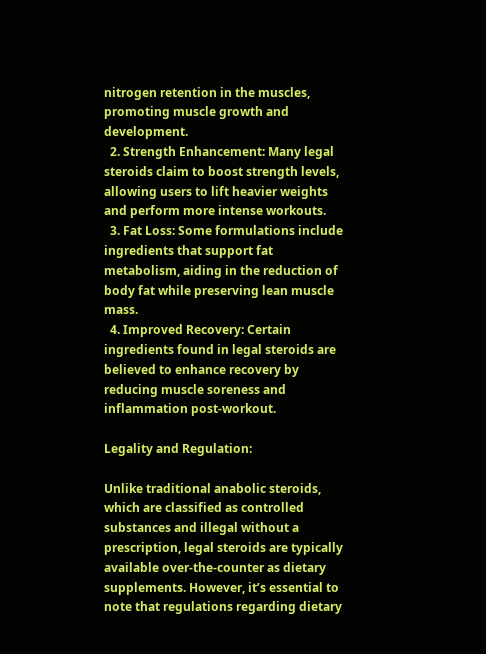nitrogen retention in the muscles, promoting muscle growth and development.
  2. Strength Enhancement: Many legal steroids claim to boost strength levels, allowing users to lift heavier weights and perform more intense workouts.
  3. Fat Loss: Some formulations include ingredients that support fat metabolism, aiding in the reduction of body fat while preserving lean muscle mass.
  4. Improved Recovery: Certain ingredients found in legal steroids are believed to enhance recovery by reducing muscle soreness and inflammation post-workout.

Legality and Regulation:

Unlike traditional anabolic steroids, which are classified as controlled substances and illegal without a prescription, legal steroids are typically available over-the-counter as dietary supplements. However, it’s essential to note that regulations regarding dietary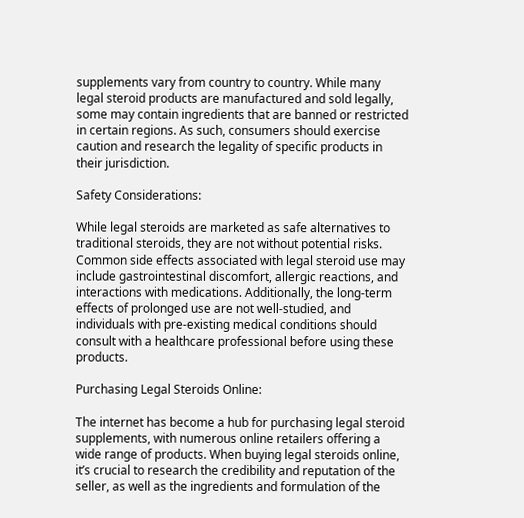supplements vary from country to country. While many legal steroid products are manufactured and sold legally, some may contain ingredients that are banned or restricted in certain regions. As such, consumers should exercise caution and research the legality of specific products in their jurisdiction.

Safety Considerations:

While legal steroids are marketed as safe alternatives to traditional steroids, they are not without potential risks. Common side effects associated with legal steroid use may include gastrointestinal discomfort, allergic reactions, and interactions with medications. Additionally, the long-term effects of prolonged use are not well-studied, and individuals with pre-existing medical conditions should consult with a healthcare professional before using these products.

Purchasing Legal Steroids Online:

The internet has become a hub for purchasing legal steroid supplements, with numerous online retailers offering a wide range of products. When buying legal steroids online, it’s crucial to research the credibility and reputation of the seller, as well as the ingredients and formulation of the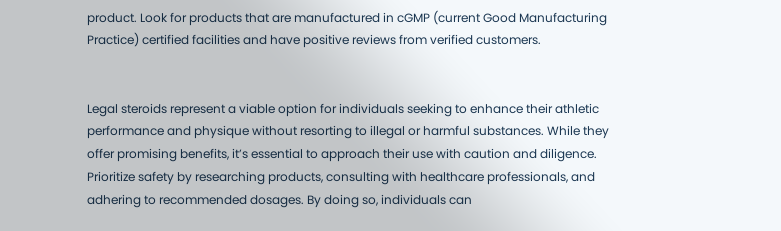product. Look for products that are manufactured in cGMP (current Good Manufacturing Practice) certified facilities and have positive reviews from verified customers.


Legal steroids represent a viable option for individuals seeking to enhance their athletic performance and physique without resorting to illegal or harmful substances. While they offer promising benefits, it’s essential to approach their use with caution and diligence. Prioritize safety by researching products, consulting with healthcare professionals, and adhering to recommended dosages. By doing so, individuals can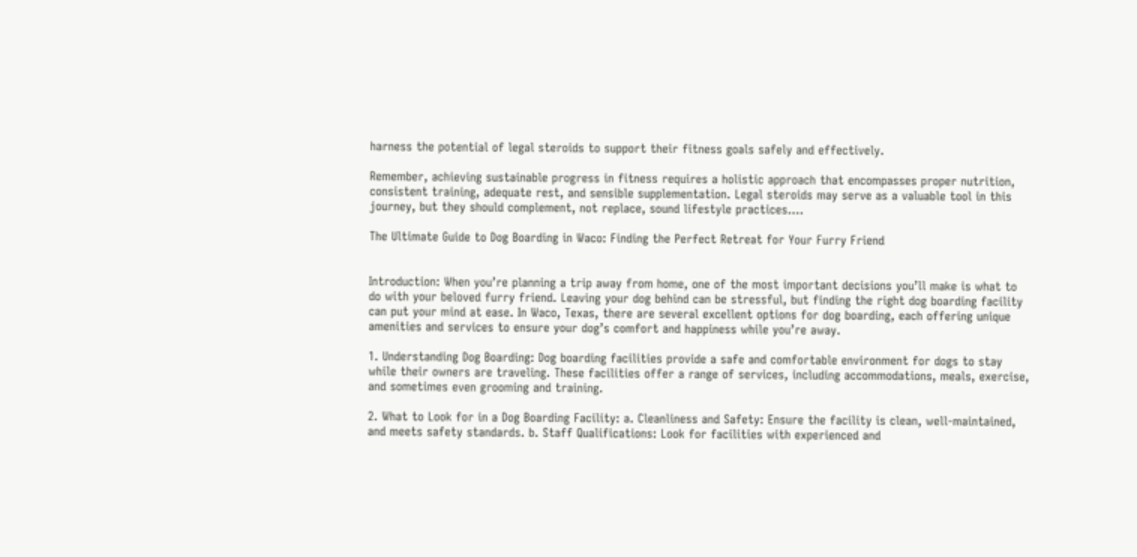harness the potential of legal steroids to support their fitness goals safely and effectively.

Remember, achieving sustainable progress in fitness requires a holistic approach that encompasses proper nutrition, consistent training, adequate rest, and sensible supplementation. Legal steroids may serve as a valuable tool in this journey, but they should complement, not replace, sound lifestyle practices.…

The Ultimate Guide to Dog Boarding in Waco: Finding the Perfect Retreat for Your Furry Friend


Introduction: When you’re planning a trip away from home, one of the most important decisions you’ll make is what to do with your beloved furry friend. Leaving your dog behind can be stressful, but finding the right dog boarding facility can put your mind at ease. In Waco, Texas, there are several excellent options for dog boarding, each offering unique amenities and services to ensure your dog’s comfort and happiness while you’re away.

1. Understanding Dog Boarding: Dog boarding facilities provide a safe and comfortable environment for dogs to stay while their owners are traveling. These facilities offer a range of services, including accommodations, meals, exercise, and sometimes even grooming and training.

2. What to Look for in a Dog Boarding Facility: a. Cleanliness and Safety: Ensure the facility is clean, well-maintained, and meets safety standards. b. Staff Qualifications: Look for facilities with experienced and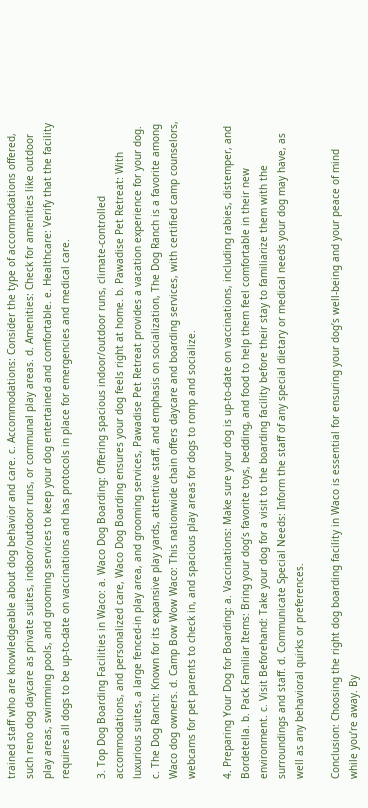trained staff who are knowledgeable about dog behavior and care. c. Accommodations: Consider the type of accommodations offered, such reno dog daycare as private suites, indoor/outdoor runs, or communal play areas. d. Amenities: Check for amenities like outdoor play areas, swimming pools, and grooming services to keep your dog entertained and comfortable. e. Healthcare: Verify that the facility requires all dogs to be up-to-date on vaccinations and has protocols in place for emergencies and medical care.

3. Top Dog Boarding Facilities in Waco: a. Waco Dog Boarding: Offering spacious indoor/outdoor runs, climate-controlled accommodations, and personalized care, Waco Dog Boarding ensures your dog feels right at home. b. Pawadise Pet Retreat: With luxurious suites, a large fenced-in play area, and grooming services, Pawadise Pet Retreat provides a vacation experience for your dog. c. The Dog Ranch: Known for its expansive play yards, attentive staff, and emphasis on socialization, The Dog Ranch is a favorite among Waco dog owners. d. Camp Bow Wow Waco: This nationwide chain offers daycare and boarding services, with certified camp counselors, webcams for pet parents to check in, and spacious play areas for dogs to romp and socialize.

4. Preparing Your Dog for Boarding: a. Vaccinations: Make sure your dog is up-to-date on vaccinations, including rabies, distemper, and Bordetella. b. Pack Familiar Items: Bring your dog’s favorite toys, bedding, and food to help them feel comfortable in their new environment. c. Visit Beforehand: Take your dog for a visit to the boarding facility before their stay to familiarize them with the surroundings and staff. d. Communicate Special Needs: Inform the staff of any special dietary or medical needs your dog may have, as well as any behavioral quirks or preferences.

Conclusion: Choosing the right dog boarding facility in Waco is essential for ensuring your dog’s well-being and your peace of mind while you’re away. By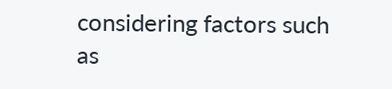considering factors such as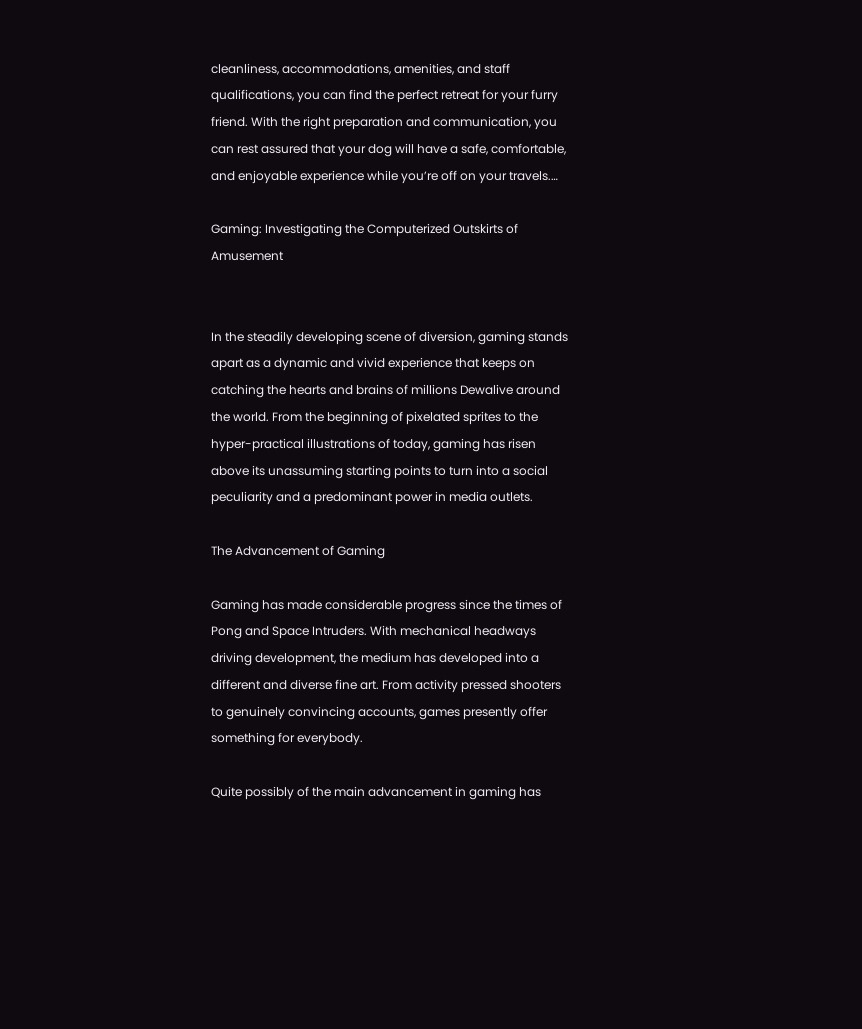cleanliness, accommodations, amenities, and staff qualifications, you can find the perfect retreat for your furry friend. With the right preparation and communication, you can rest assured that your dog will have a safe, comfortable, and enjoyable experience while you’re off on your travels.…

Gaming: Investigating the Computerized Outskirts of Amusement


In the steadily developing scene of diversion, gaming stands apart as a dynamic and vivid experience that keeps on catching the hearts and brains of millions Dewalive around the world. From the beginning of pixelated sprites to the hyper-practical illustrations of today, gaming has risen above its unassuming starting points to turn into a social peculiarity and a predominant power in media outlets.

The Advancement of Gaming

Gaming has made considerable progress since the times of Pong and Space Intruders. With mechanical headways driving development, the medium has developed into a different and diverse fine art. From activity pressed shooters to genuinely convincing accounts, games presently offer something for everybody.

Quite possibly of the main advancement in gaming has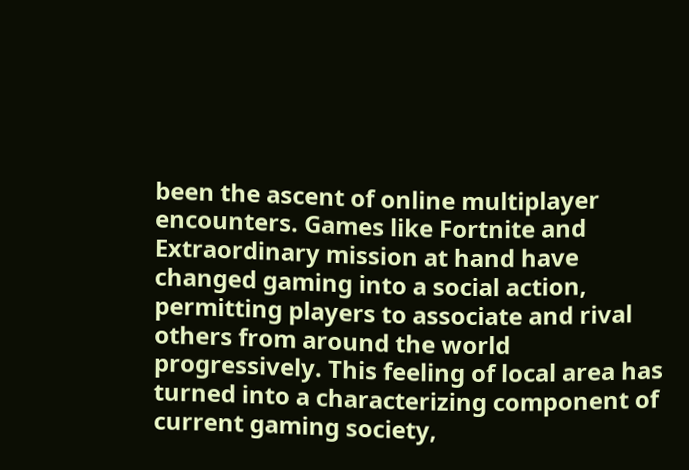been the ascent of online multiplayer encounters. Games like Fortnite and Extraordinary mission at hand have changed gaming into a social action, permitting players to associate and rival others from around the world progressively. This feeling of local area has turned into a characterizing component of current gaming society,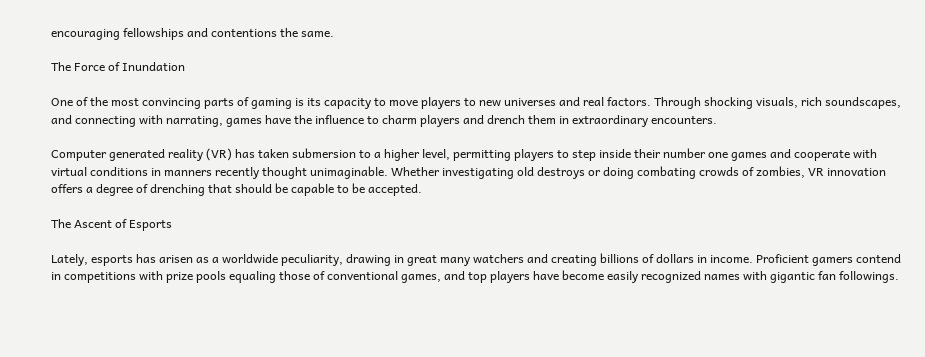encouraging fellowships and contentions the same.

The Force of Inundation

One of the most convincing parts of gaming is its capacity to move players to new universes and real factors. Through shocking visuals, rich soundscapes, and connecting with narrating, games have the influence to charm players and drench them in extraordinary encounters.

Computer generated reality (VR) has taken submersion to a higher level, permitting players to step inside their number one games and cooperate with virtual conditions in manners recently thought unimaginable. Whether investigating old destroys or doing combating crowds of zombies, VR innovation offers a degree of drenching that should be capable to be accepted.

The Ascent of Esports

Lately, esports has arisen as a worldwide peculiarity, drawing in great many watchers and creating billions of dollars in income. Proficient gamers contend in competitions with prize pools equaling those of conventional games, and top players have become easily recognized names with gigantic fan followings.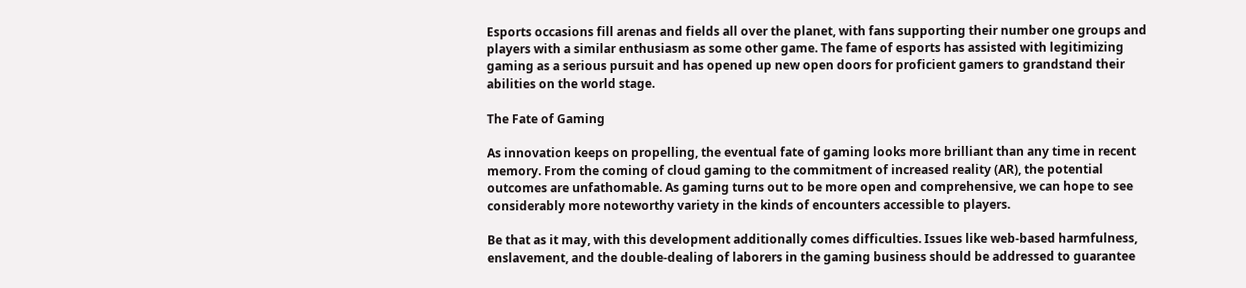Esports occasions fill arenas and fields all over the planet, with fans supporting their number one groups and players with a similar enthusiasm as some other game. The fame of esports has assisted with legitimizing gaming as a serious pursuit and has opened up new open doors for proficient gamers to grandstand their abilities on the world stage.

The Fate of Gaming

As innovation keeps on propelling, the eventual fate of gaming looks more brilliant than any time in recent memory. From the coming of cloud gaming to the commitment of increased reality (AR), the potential outcomes are unfathomable. As gaming turns out to be more open and comprehensive, we can hope to see considerably more noteworthy variety in the kinds of encounters accessible to players.

Be that as it may, with this development additionally comes difficulties. Issues like web-based harmfulness, enslavement, and the double-dealing of laborers in the gaming business should be addressed to guarantee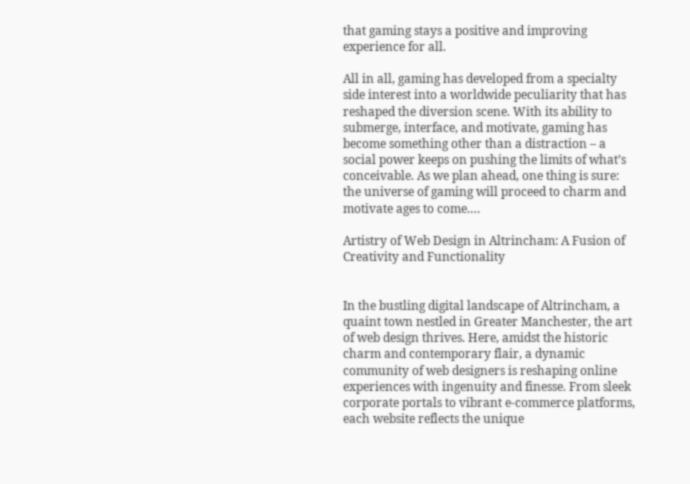that gaming stays a positive and improving experience for all.

All in all, gaming has developed from a specialty side interest into a worldwide peculiarity that has reshaped the diversion scene. With its ability to submerge, interface, and motivate, gaming has become something other than a distraction – a social power keeps on pushing the limits of what’s conceivable. As we plan ahead, one thing is sure: the universe of gaming will proceed to charm and motivate ages to come.…

Artistry of Web Design in Altrincham: A Fusion of Creativity and Functionality


In the bustling digital landscape of Altrincham, a quaint town nestled in Greater Manchester, the art of web design thrives. Here, amidst the historic charm and contemporary flair, a dynamic community of web designers is reshaping online experiences with ingenuity and finesse. From sleek corporate portals to vibrant e-commerce platforms, each website reflects the unique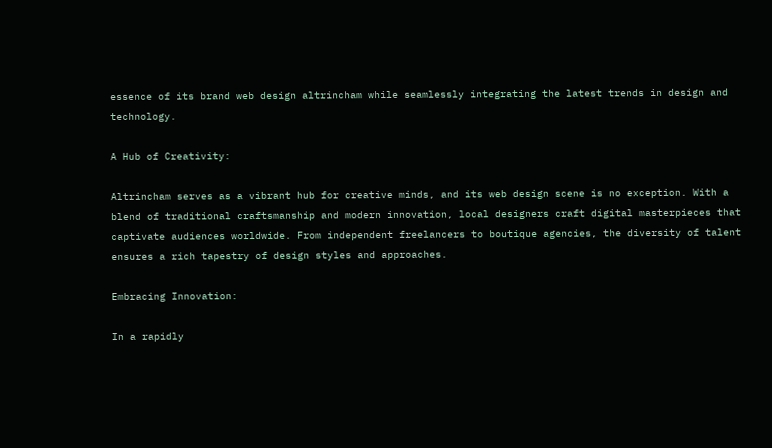essence of its brand web design altrincham while seamlessly integrating the latest trends in design and technology.

A Hub of Creativity:

Altrincham serves as a vibrant hub for creative minds, and its web design scene is no exception. With a blend of traditional craftsmanship and modern innovation, local designers craft digital masterpieces that captivate audiences worldwide. From independent freelancers to boutique agencies, the diversity of talent ensures a rich tapestry of design styles and approaches.

Embracing Innovation:

In a rapidly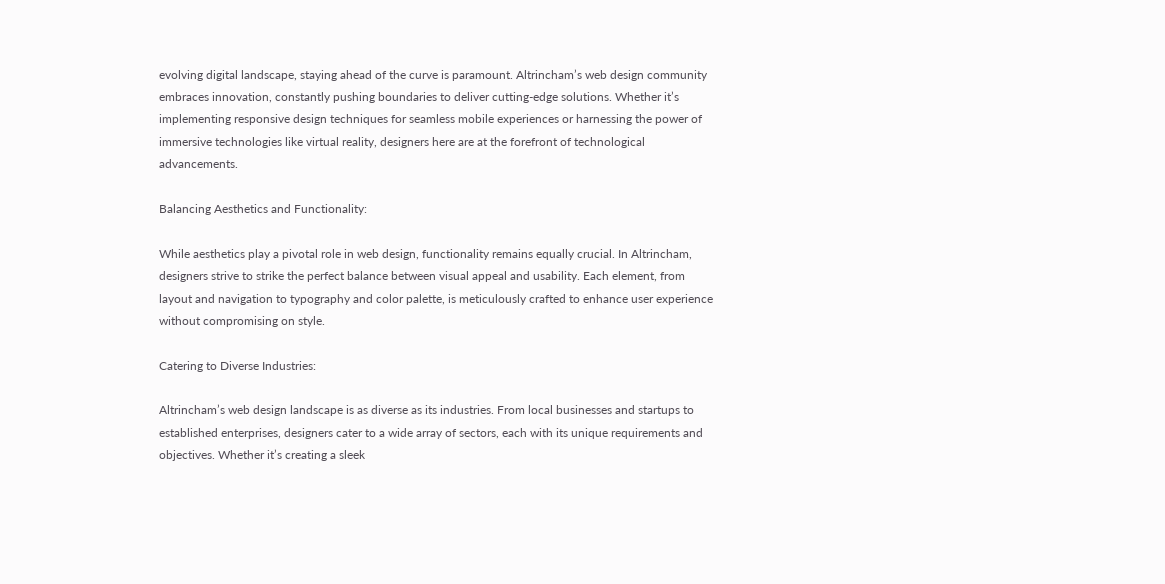evolving digital landscape, staying ahead of the curve is paramount. Altrincham’s web design community embraces innovation, constantly pushing boundaries to deliver cutting-edge solutions. Whether it’s implementing responsive design techniques for seamless mobile experiences or harnessing the power of immersive technologies like virtual reality, designers here are at the forefront of technological advancements.

Balancing Aesthetics and Functionality:

While aesthetics play a pivotal role in web design, functionality remains equally crucial. In Altrincham, designers strive to strike the perfect balance between visual appeal and usability. Each element, from layout and navigation to typography and color palette, is meticulously crafted to enhance user experience without compromising on style.

Catering to Diverse Industries:

Altrincham’s web design landscape is as diverse as its industries. From local businesses and startups to established enterprises, designers cater to a wide array of sectors, each with its unique requirements and objectives. Whether it’s creating a sleek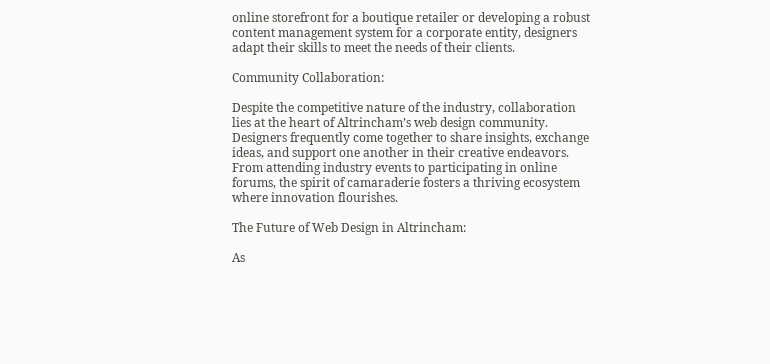online storefront for a boutique retailer or developing a robust content management system for a corporate entity, designers adapt their skills to meet the needs of their clients.

Community Collaboration:

Despite the competitive nature of the industry, collaboration lies at the heart of Altrincham’s web design community. Designers frequently come together to share insights, exchange ideas, and support one another in their creative endeavors. From attending industry events to participating in online forums, the spirit of camaraderie fosters a thriving ecosystem where innovation flourishes.

The Future of Web Design in Altrincham:

As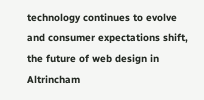technology continues to evolve and consumer expectations shift, the future of web design in Altrincham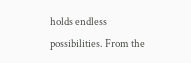holds endless possibilities. From the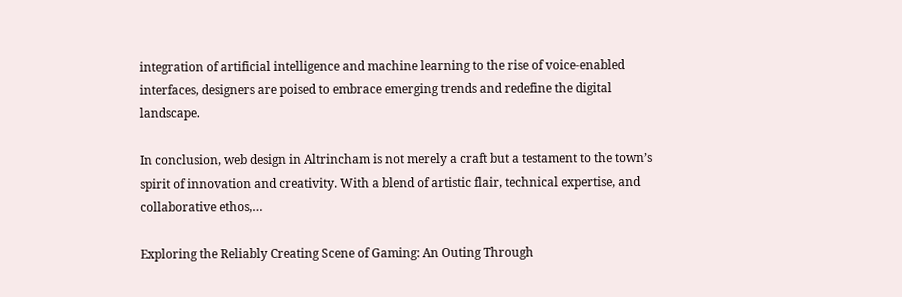integration of artificial intelligence and machine learning to the rise of voice-enabled interfaces, designers are poised to embrace emerging trends and redefine the digital landscape.

In conclusion, web design in Altrincham is not merely a craft but a testament to the town’s spirit of innovation and creativity. With a blend of artistic flair, technical expertise, and collaborative ethos,…

Exploring the Reliably Creating Scene of Gaming: An Outing Through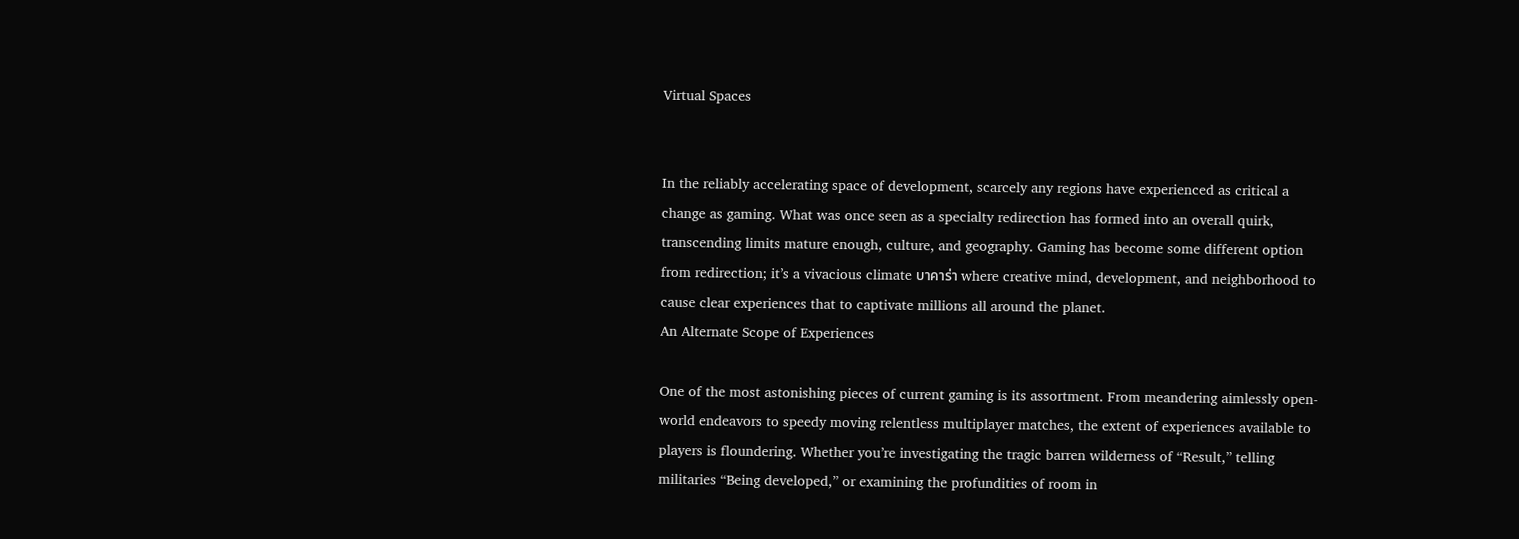Virtual Spaces


In the reliably accelerating space of development, scarcely any regions have experienced as critical a change as gaming. What was once seen as a specialty redirection has formed into an overall quirk, transcending limits mature enough, culture, and geography. Gaming has become some different option from redirection; it’s a vivacious climate บาคาร่า where creative mind, development, and neighborhood to cause clear experiences that to captivate millions all around the planet.
An Alternate Scope of Experiences

One of the most astonishing pieces of current gaming is its assortment. From meandering aimlessly open-world endeavors to speedy moving relentless multiplayer matches, the extent of experiences available to players is floundering. Whether you’re investigating the tragic barren wilderness of “Result,” telling militaries “Being developed,” or examining the profundities of room in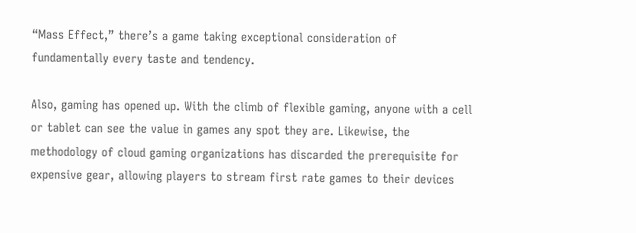“Mass Effect,” there’s a game taking exceptional consideration of fundamentally every taste and tendency.

Also, gaming has opened up. With the climb of flexible gaming, anyone with a cell or tablet can see the value in games any spot they are. Likewise, the methodology of cloud gaming organizations has discarded the prerequisite for expensive gear, allowing players to stream first rate games to their devices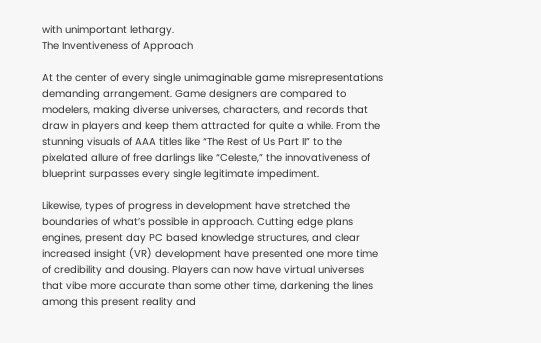with unimportant lethargy.
The Inventiveness of Approach

At the center of every single unimaginable game misrepresentations demanding arrangement. Game designers are compared to modelers, making diverse universes, characters, and records that draw in players and keep them attracted for quite a while. From the stunning visuals of AAA titles like “The Rest of Us Part II” to the pixelated allure of free darlings like “Celeste,” the innovativeness of blueprint surpasses every single legitimate impediment.

Likewise, types of progress in development have stretched the boundaries of what’s possible in approach. Cutting edge plans engines, present day PC based knowledge structures, and clear increased insight (VR) development have presented one more time of credibility and dousing. Players can now have virtual universes that vibe more accurate than some other time, darkening the lines among this present reality and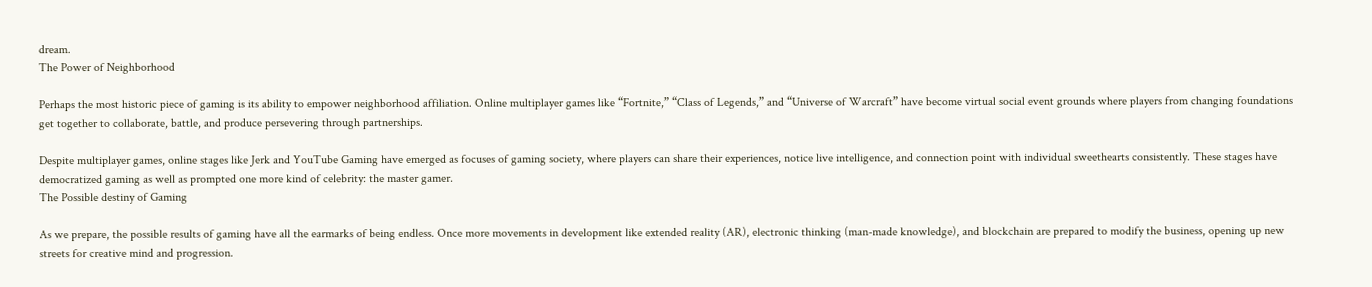dream.
The Power of Neighborhood

Perhaps the most historic piece of gaming is its ability to empower neighborhood affiliation. Online multiplayer games like “Fortnite,” “Class of Legends,” and “Universe of Warcraft” have become virtual social event grounds where players from changing foundations get together to collaborate, battle, and produce persevering through partnerships.

Despite multiplayer games, online stages like Jerk and YouTube Gaming have emerged as focuses of gaming society, where players can share their experiences, notice live intelligence, and connection point with individual sweethearts consistently. These stages have democratized gaming as well as prompted one more kind of celebrity: the master gamer.
The Possible destiny of Gaming

As we prepare, the possible results of gaming have all the earmarks of being endless. Once more movements in development like extended reality (AR), electronic thinking (man-made knowledge), and blockchain are prepared to modify the business, opening up new streets for creative mind and progression.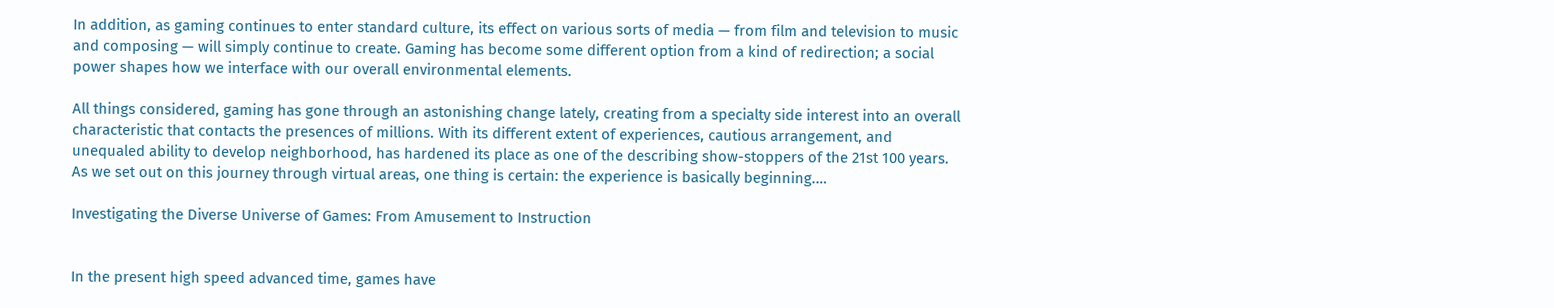In addition, as gaming continues to enter standard culture, its effect on various sorts of media — from film and television to music and composing — will simply continue to create. Gaming has become some different option from a kind of redirection; a social power shapes how we interface with our overall environmental elements.

All things considered, gaming has gone through an astonishing change lately, creating from a specialty side interest into an overall characteristic that contacts the presences of millions. With its different extent of experiences, cautious arrangement, and unequaled ability to develop neighborhood, has hardened its place as one of the describing show-stoppers of the 21st 100 years. As we set out on this journey through virtual areas, one thing is certain: the experience is basically beginning.…

Investigating the Diverse Universe of Games: From Amusement to Instruction


In the present high speed advanced time, games have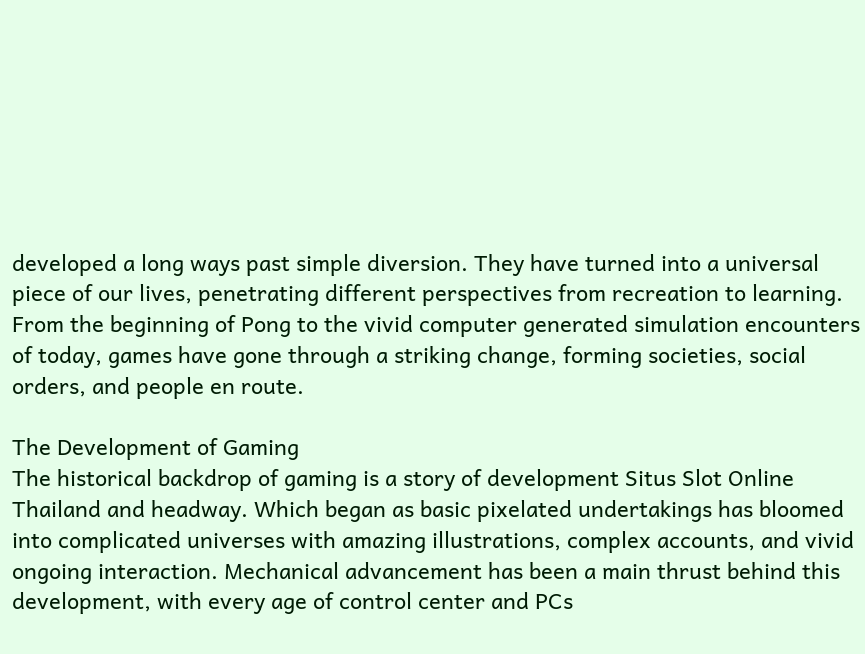developed a long ways past simple diversion. They have turned into a universal piece of our lives, penetrating different perspectives from recreation to learning. From the beginning of Pong to the vivid computer generated simulation encounters of today, games have gone through a striking change, forming societies, social orders, and people en route.

The Development of Gaming
The historical backdrop of gaming is a story of development Situs Slot Online Thailand and headway. Which began as basic pixelated undertakings has bloomed into complicated universes with amazing illustrations, complex accounts, and vivid ongoing interaction. Mechanical advancement has been a main thrust behind this development, with every age of control center and PCs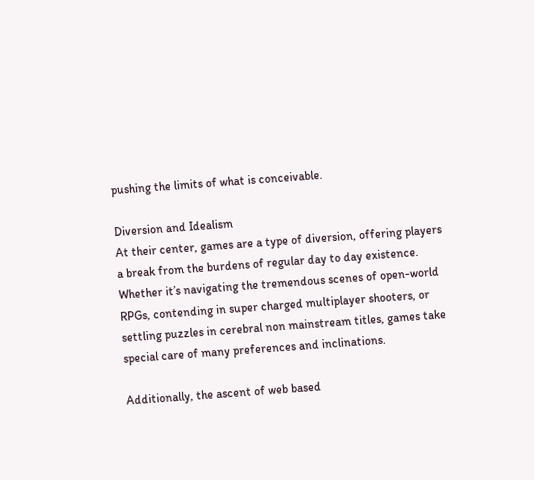pushing the limits of what is conceivable.

Diversion and Idealism
At their center, games are a type of diversion, offering players a break from the burdens of regular day to day existence. Whether it’s navigating the tremendous scenes of open-world RPGs, contending in super charged multiplayer shooters, or settling puzzles in cerebral non mainstream titles, games take special care of many preferences and inclinations.

Additionally, the ascent of web based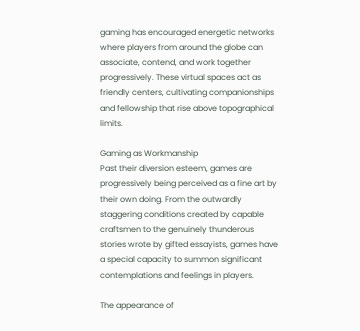gaming has encouraged energetic networks where players from around the globe can associate, contend, and work together progressively. These virtual spaces act as friendly centers, cultivating companionships and fellowship that rise above topographical limits.

Gaming as Workmanship
Past their diversion esteem, games are progressively being perceived as a fine art by their own doing. From the outwardly staggering conditions created by capable craftsmen to the genuinely thunderous stories wrote by gifted essayists, games have a special capacity to summon significant contemplations and feelings in players.

The appearance of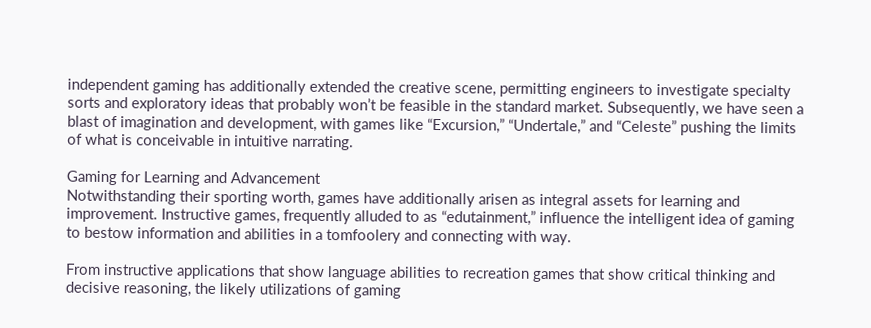independent gaming has additionally extended the creative scene, permitting engineers to investigate specialty sorts and exploratory ideas that probably won’t be feasible in the standard market. Subsequently, we have seen a blast of imagination and development, with games like “Excursion,” “Undertale,” and “Celeste” pushing the limits of what is conceivable in intuitive narrating.

Gaming for Learning and Advancement
Notwithstanding their sporting worth, games have additionally arisen as integral assets for learning and improvement. Instructive games, frequently alluded to as “edutainment,” influence the intelligent idea of gaming to bestow information and abilities in a tomfoolery and connecting with way.

From instructive applications that show language abilities to recreation games that show critical thinking and decisive reasoning, the likely utilizations of gaming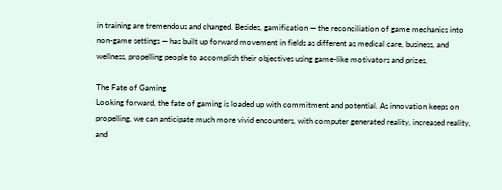in training are tremendous and changed. Besides, gamification — the reconciliation of game mechanics into non-game settings — has built up forward movement in fields as different as medical care, business, and wellness, propelling people to accomplish their objectives using game-like motivators and prizes.

The Fate of Gaming
Looking forward, the fate of gaming is loaded up with commitment and potential. As innovation keeps on propelling, we can anticipate much more vivid encounters, with computer generated reality, increased reality, and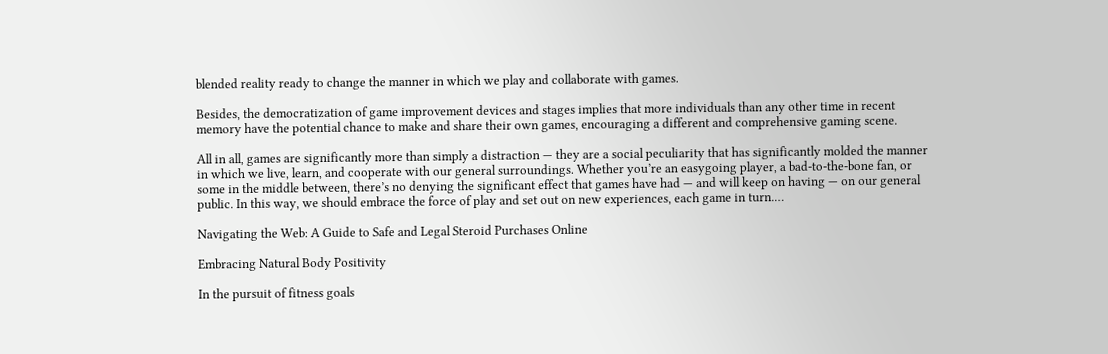blended reality ready to change the manner in which we play and collaborate with games.

Besides, the democratization of game improvement devices and stages implies that more individuals than any other time in recent memory have the potential chance to make and share their own games, encouraging a different and comprehensive gaming scene.

All in all, games are significantly more than simply a distraction — they are a social peculiarity that has significantly molded the manner in which we live, learn, and cooperate with our general surroundings. Whether you’re an easygoing player, a bad-to-the-bone fan, or some in the middle between, there’s no denying the significant effect that games have had — and will keep on having — on our general public. In this way, we should embrace the force of play and set out on new experiences, each game in turn.…

Navigating the Web: A Guide to Safe and Legal Steroid Purchases Online

Embracing Natural Body Positivity

In the pursuit of fitness goals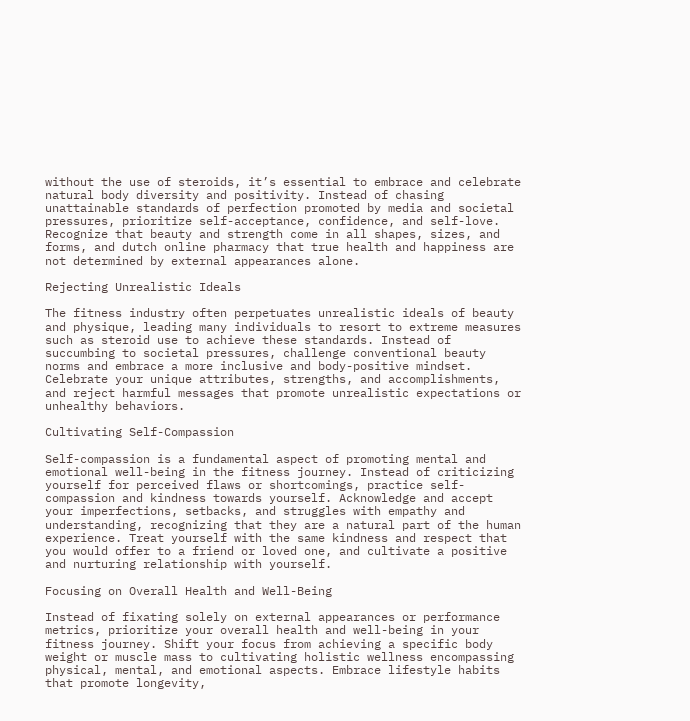without the use of steroids, it’s essential to embrace and celebrate natural body diversity and positivity. Instead of chasing unattainable standards of perfection promoted by media and societal pressures, prioritize self-acceptance, confidence, and self-love. Recognize that beauty and strength come in all shapes, sizes, and forms, and dutch online pharmacy that true health and happiness are not determined by external appearances alone.

Rejecting Unrealistic Ideals

The fitness industry often perpetuates unrealistic ideals of beauty and physique, leading many individuals to resort to extreme measures such as steroid use to achieve these standards. Instead of succumbing to societal pressures, challenge conventional beauty norms and embrace a more inclusive and body-positive mindset. Celebrate your unique attributes, strengths, and accomplishments, and reject harmful messages that promote unrealistic expectations or unhealthy behaviors.

Cultivating Self-Compassion

Self-compassion is a fundamental aspect of promoting mental and emotional well-being in the fitness journey. Instead of criticizing yourself for perceived flaws or shortcomings, practice self-compassion and kindness towards yourself. Acknowledge and accept your imperfections, setbacks, and struggles with empathy and understanding, recognizing that they are a natural part of the human experience. Treat yourself with the same kindness and respect that you would offer to a friend or loved one, and cultivate a positive and nurturing relationship with yourself.

Focusing on Overall Health and Well-Being

Instead of fixating solely on external appearances or performance metrics, prioritize your overall health and well-being in your fitness journey. Shift your focus from achieving a specific body weight or muscle mass to cultivating holistic wellness encompassing physical, mental, and emotional aspects. Embrace lifestyle habits that promote longevity,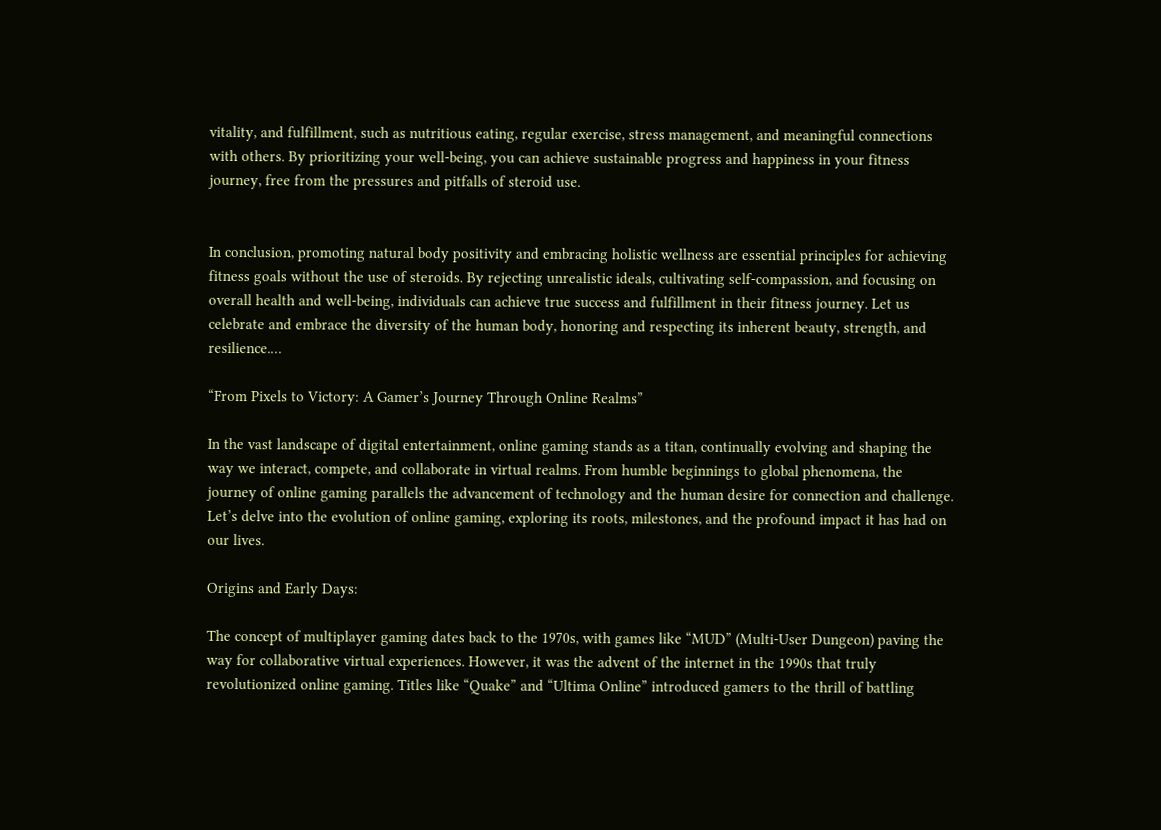vitality, and fulfillment, such as nutritious eating, regular exercise, stress management, and meaningful connections with others. By prioritizing your well-being, you can achieve sustainable progress and happiness in your fitness journey, free from the pressures and pitfalls of steroid use.


In conclusion, promoting natural body positivity and embracing holistic wellness are essential principles for achieving fitness goals without the use of steroids. By rejecting unrealistic ideals, cultivating self-compassion, and focusing on overall health and well-being, individuals can achieve true success and fulfillment in their fitness journey. Let us celebrate and embrace the diversity of the human body, honoring and respecting its inherent beauty, strength, and resilience.…

“From Pixels to Victory: A Gamer’s Journey Through Online Realms”

In the vast landscape of digital entertainment, online gaming stands as a titan, continually evolving and shaping the way we interact, compete, and collaborate in virtual realms. From humble beginnings to global phenomena, the journey of online gaming parallels the advancement of technology and the human desire for connection and challenge. Let’s delve into the evolution of online gaming, exploring its roots, milestones, and the profound impact it has had on our lives.

Origins and Early Days:

The concept of multiplayer gaming dates back to the 1970s, with games like “MUD” (Multi-User Dungeon) paving the way for collaborative virtual experiences. However, it was the advent of the internet in the 1990s that truly revolutionized online gaming. Titles like “Quake” and “Ultima Online” introduced gamers to the thrill of battling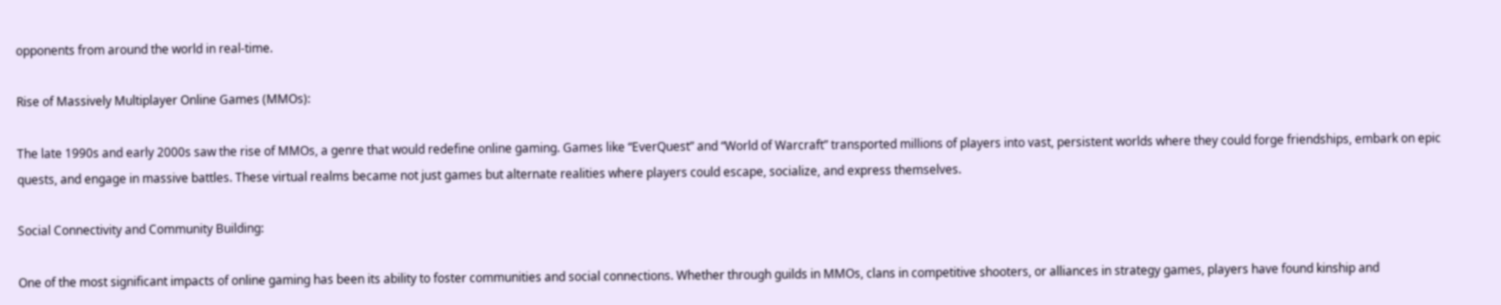opponents from around the world in real-time.

Rise of Massively Multiplayer Online Games (MMOs):

The late 1990s and early 2000s saw the rise of MMOs, a genre that would redefine online gaming. Games like “EverQuest” and “World of Warcraft” transported millions of players into vast, persistent worlds where they could forge friendships, embark on epic quests, and engage in massive battles. These virtual realms became not just games but alternate realities where players could escape, socialize, and express themselves.

Social Connectivity and Community Building:

One of the most significant impacts of online gaming has been its ability to foster communities and social connections. Whether through guilds in MMOs, clans in competitive shooters, or alliances in strategy games, players have found kinship and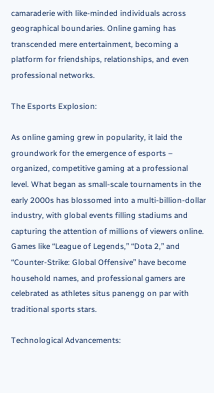camaraderie with like-minded individuals across geographical boundaries. Online gaming has transcended mere entertainment, becoming a platform for friendships, relationships, and even professional networks.

The Esports Explosion:

As online gaming grew in popularity, it laid the groundwork for the emergence of esports – organized, competitive gaming at a professional level. What began as small-scale tournaments in the early 2000s has blossomed into a multi-billion-dollar industry, with global events filling stadiums and capturing the attention of millions of viewers online. Games like “League of Legends,” “Dota 2,” and “Counter-Strike: Global Offensive” have become household names, and professional gamers are celebrated as athletes situs panengg on par with traditional sports stars.

Technological Advancements: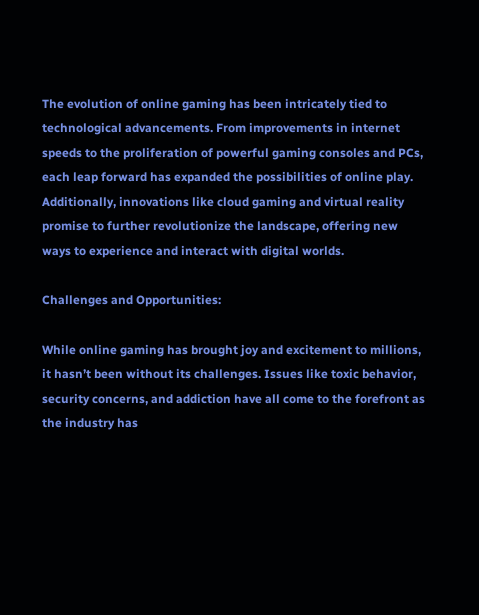The evolution of online gaming has been intricately tied to technological advancements. From improvements in internet speeds to the proliferation of powerful gaming consoles and PCs, each leap forward has expanded the possibilities of online play. Additionally, innovations like cloud gaming and virtual reality promise to further revolutionize the landscape, offering new ways to experience and interact with digital worlds.

Challenges and Opportunities:

While online gaming has brought joy and excitement to millions, it hasn’t been without its challenges. Issues like toxic behavior, security concerns, and addiction have all come to the forefront as the industry has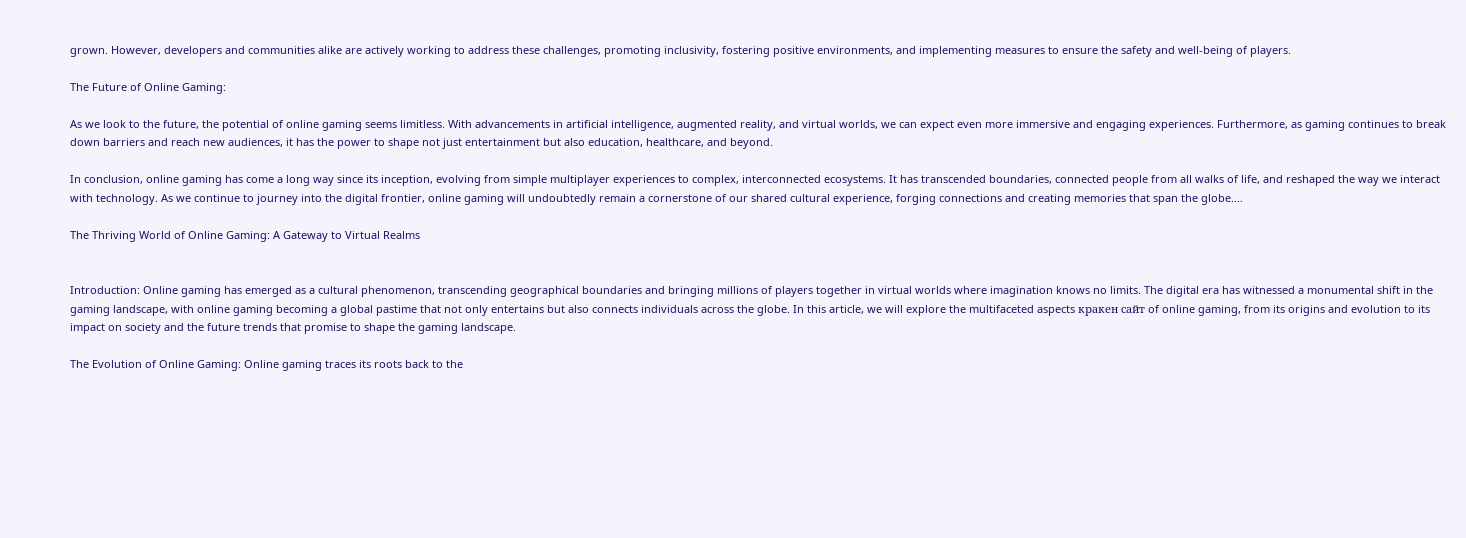grown. However, developers and communities alike are actively working to address these challenges, promoting inclusivity, fostering positive environments, and implementing measures to ensure the safety and well-being of players.

The Future of Online Gaming:

As we look to the future, the potential of online gaming seems limitless. With advancements in artificial intelligence, augmented reality, and virtual worlds, we can expect even more immersive and engaging experiences. Furthermore, as gaming continues to break down barriers and reach new audiences, it has the power to shape not just entertainment but also education, healthcare, and beyond.

In conclusion, online gaming has come a long way since its inception, evolving from simple multiplayer experiences to complex, interconnected ecosystems. It has transcended boundaries, connected people from all walks of life, and reshaped the way we interact with technology. As we continue to journey into the digital frontier, online gaming will undoubtedly remain a cornerstone of our shared cultural experience, forging connections and creating memories that span the globe.…

The Thriving World of Online Gaming: A Gateway to Virtual Realms


Introduction: Online gaming has emerged as a cultural phenomenon, transcending geographical boundaries and bringing millions of players together in virtual worlds where imagination knows no limits. The digital era has witnessed a monumental shift in the gaming landscape, with online gaming becoming a global pastime that not only entertains but also connects individuals across the globe. In this article, we will explore the multifaceted aspects кракен сайт of online gaming, from its origins and evolution to its impact on society and the future trends that promise to shape the gaming landscape.

The Evolution of Online Gaming: Online gaming traces its roots back to the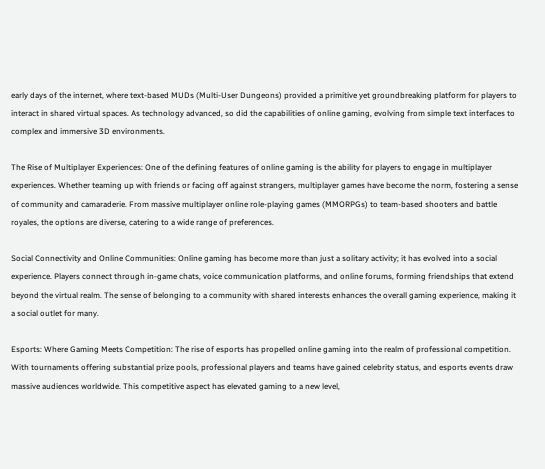early days of the internet, where text-based MUDs (Multi-User Dungeons) provided a primitive yet groundbreaking platform for players to interact in shared virtual spaces. As technology advanced, so did the capabilities of online gaming, evolving from simple text interfaces to complex and immersive 3D environments.

The Rise of Multiplayer Experiences: One of the defining features of online gaming is the ability for players to engage in multiplayer experiences. Whether teaming up with friends or facing off against strangers, multiplayer games have become the norm, fostering a sense of community and camaraderie. From massive multiplayer online role-playing games (MMORPGs) to team-based shooters and battle royales, the options are diverse, catering to a wide range of preferences.

Social Connectivity and Online Communities: Online gaming has become more than just a solitary activity; it has evolved into a social experience. Players connect through in-game chats, voice communication platforms, and online forums, forming friendships that extend beyond the virtual realm. The sense of belonging to a community with shared interests enhances the overall gaming experience, making it a social outlet for many.

Esports: Where Gaming Meets Competition: The rise of esports has propelled online gaming into the realm of professional competition. With tournaments offering substantial prize pools, professional players and teams have gained celebrity status, and esports events draw massive audiences worldwide. This competitive aspect has elevated gaming to a new level,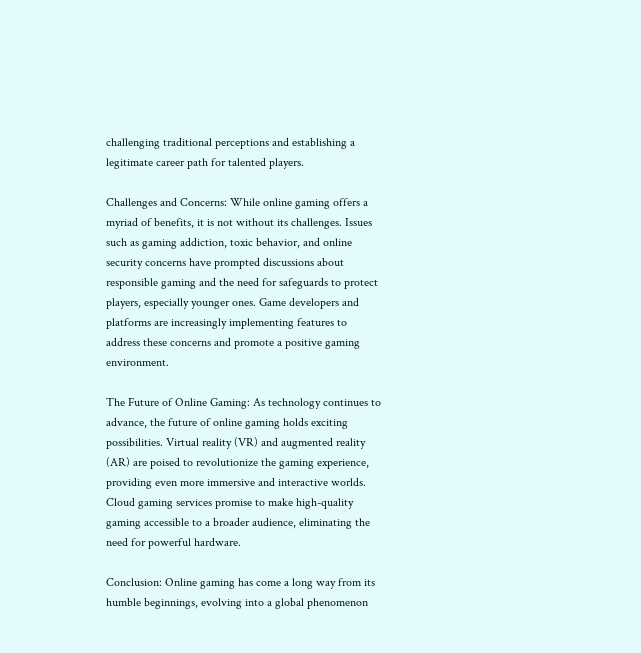challenging traditional perceptions and establishing a legitimate career path for talented players.

Challenges and Concerns: While online gaming offers a myriad of benefits, it is not without its challenges. Issues such as gaming addiction, toxic behavior, and online security concerns have prompted discussions about responsible gaming and the need for safeguards to protect players, especially younger ones. Game developers and platforms are increasingly implementing features to address these concerns and promote a positive gaming environment.

The Future of Online Gaming: As technology continues to advance, the future of online gaming holds exciting possibilities. Virtual reality (VR) and augmented reality (AR) are poised to revolutionize the gaming experience, providing even more immersive and interactive worlds. Cloud gaming services promise to make high-quality gaming accessible to a broader audience, eliminating the need for powerful hardware.

Conclusion: Online gaming has come a long way from its humble beginnings, evolving into a global phenomenon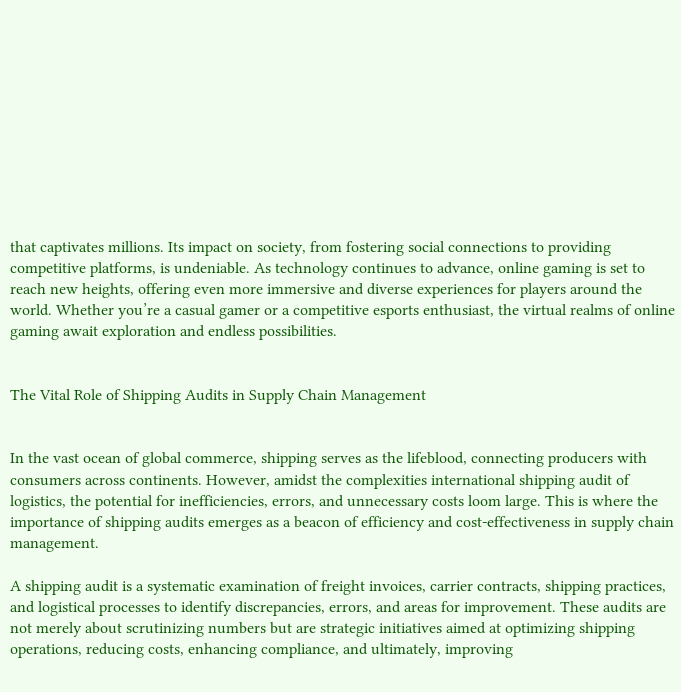that captivates millions. Its impact on society, from fostering social connections to providing competitive platforms, is undeniable. As technology continues to advance, online gaming is set to reach new heights, offering even more immersive and diverse experiences for players around the world. Whether you’re a casual gamer or a competitive esports enthusiast, the virtual realms of online gaming await exploration and endless possibilities.


The Vital Role of Shipping Audits in Supply Chain Management


In the vast ocean of global commerce, shipping serves as the lifeblood, connecting producers with consumers across continents. However, amidst the complexities international shipping audit of logistics, the potential for inefficiencies, errors, and unnecessary costs loom large. This is where the importance of shipping audits emerges as a beacon of efficiency and cost-effectiveness in supply chain management.

A shipping audit is a systematic examination of freight invoices, carrier contracts, shipping practices, and logistical processes to identify discrepancies, errors, and areas for improvement. These audits are not merely about scrutinizing numbers but are strategic initiatives aimed at optimizing shipping operations, reducing costs, enhancing compliance, and ultimately, improving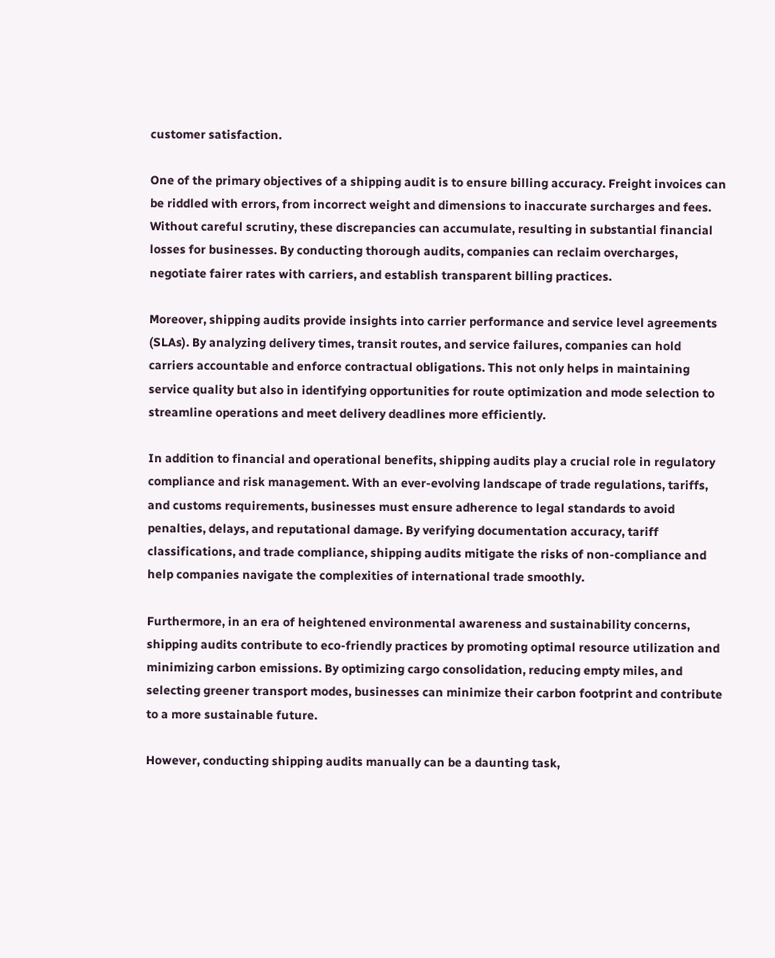customer satisfaction.

One of the primary objectives of a shipping audit is to ensure billing accuracy. Freight invoices can be riddled with errors, from incorrect weight and dimensions to inaccurate surcharges and fees. Without careful scrutiny, these discrepancies can accumulate, resulting in substantial financial losses for businesses. By conducting thorough audits, companies can reclaim overcharges, negotiate fairer rates with carriers, and establish transparent billing practices.

Moreover, shipping audits provide insights into carrier performance and service level agreements (SLAs). By analyzing delivery times, transit routes, and service failures, companies can hold carriers accountable and enforce contractual obligations. This not only helps in maintaining service quality but also in identifying opportunities for route optimization and mode selection to streamline operations and meet delivery deadlines more efficiently.

In addition to financial and operational benefits, shipping audits play a crucial role in regulatory compliance and risk management. With an ever-evolving landscape of trade regulations, tariffs, and customs requirements, businesses must ensure adherence to legal standards to avoid penalties, delays, and reputational damage. By verifying documentation accuracy, tariff classifications, and trade compliance, shipping audits mitigate the risks of non-compliance and help companies navigate the complexities of international trade smoothly.

Furthermore, in an era of heightened environmental awareness and sustainability concerns, shipping audits contribute to eco-friendly practices by promoting optimal resource utilization and minimizing carbon emissions. By optimizing cargo consolidation, reducing empty miles, and selecting greener transport modes, businesses can minimize their carbon footprint and contribute to a more sustainable future.

However, conducting shipping audits manually can be a daunting task,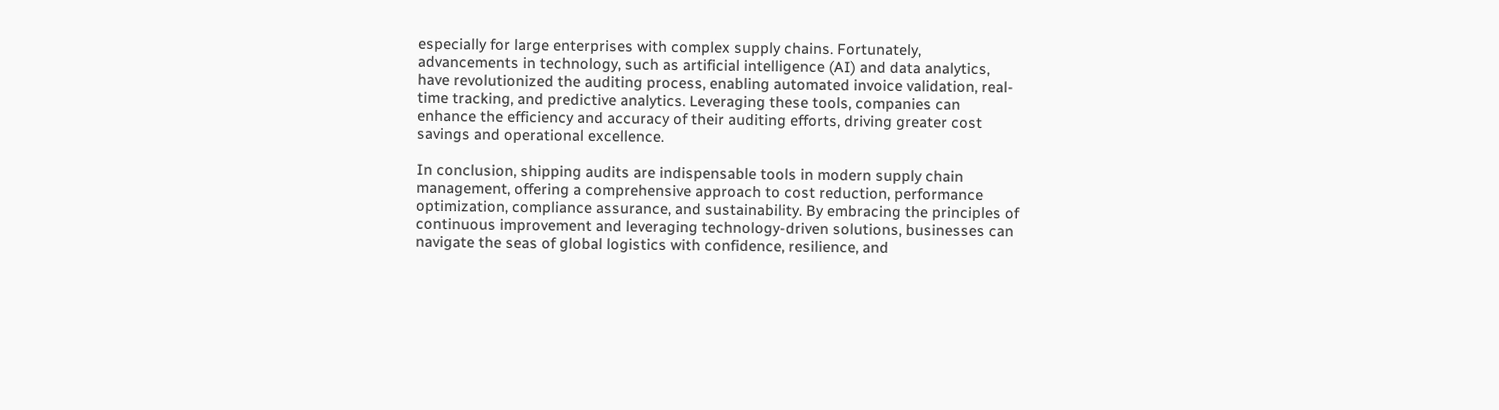especially for large enterprises with complex supply chains. Fortunately, advancements in technology, such as artificial intelligence (AI) and data analytics, have revolutionized the auditing process, enabling automated invoice validation, real-time tracking, and predictive analytics. Leveraging these tools, companies can enhance the efficiency and accuracy of their auditing efforts, driving greater cost savings and operational excellence.

In conclusion, shipping audits are indispensable tools in modern supply chain management, offering a comprehensive approach to cost reduction, performance optimization, compliance assurance, and sustainability. By embracing the principles of continuous improvement and leveraging technology-driven solutions, businesses can navigate the seas of global logistics with confidence, resilience, and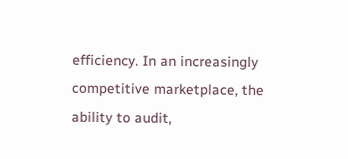efficiency. In an increasingly competitive marketplace, the ability to audit,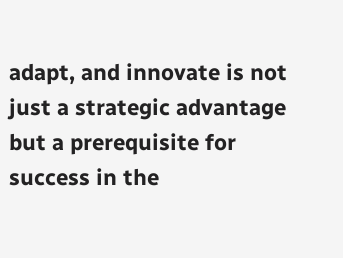adapt, and innovate is not just a strategic advantage but a prerequisite for success in the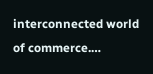interconnected world of commerce.…